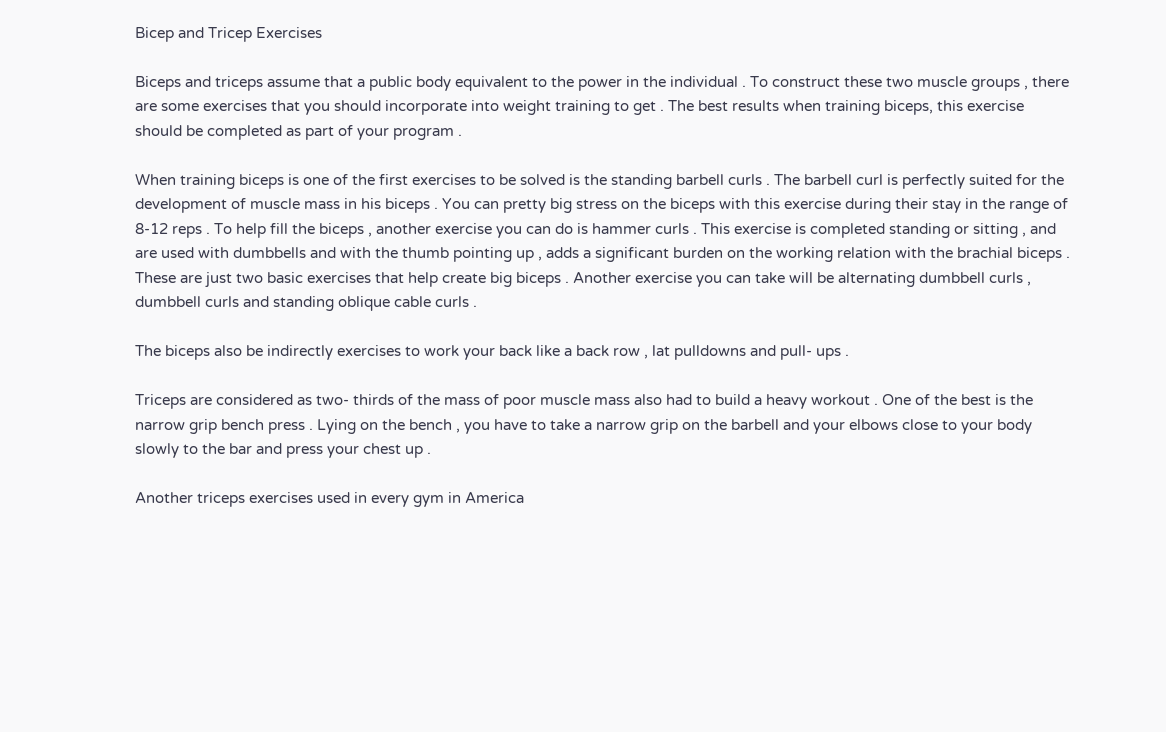Bicep and Tricep Exercises

Biceps and triceps assume that a public body equivalent to the power in the individual . To construct these two muscle groups , there are some exercises that you should incorporate into weight training to get . The best results when training biceps, this exercise should be completed as part of your program .

When training biceps is one of the first exercises to be solved is the standing barbell curls . The barbell curl is perfectly suited for the development of muscle mass in his biceps . You can pretty big stress on the biceps with this exercise during their stay in the range of 8-12 reps . To help fill the biceps , another exercise you can do is hammer curls . This exercise is completed standing or sitting , and are used with dumbbells and with the thumb pointing up , adds a significant burden on the working relation with the brachial biceps . These are just two basic exercises that help create big biceps . Another exercise you can take will be alternating dumbbell curls , dumbbell curls and standing oblique cable curls .

The biceps also be indirectly exercises to work your back like a back row , lat pulldowns and pull- ups .

Triceps are considered as two- thirds of the mass of poor muscle mass also had to build a heavy workout . One of the best is the narrow grip bench press . Lying on the bench , you have to take a narrow grip on the barbell and your elbows close to your body slowly to the bar and press your chest up .

Another triceps exercises used in every gym in America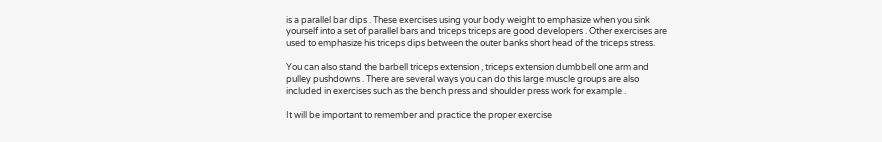is a parallel bar dips . These exercises using your body weight to emphasize when you sink yourself into a set of parallel bars and triceps triceps are good developers . Other exercises are used to emphasize his triceps dips between the outer banks short head of the triceps stress.

You can also stand the barbell triceps extension , triceps extension dumbbell one arm and pulley pushdowns . There are several ways you can do this large muscle groups are also included in exercises such as the bench press and shoulder press work for example .

It will be important to remember and practice the proper exercise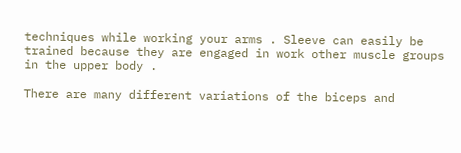techniques while working your arms . Sleeve can easily be trained because they are engaged in work other muscle groups in the upper body .

There are many different variations of the biceps and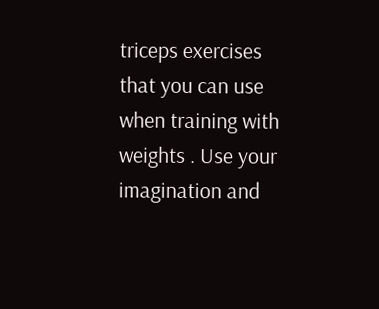triceps exercises that you can use when training with weights . Use your imagination and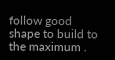follow good shape to build to the maximum .